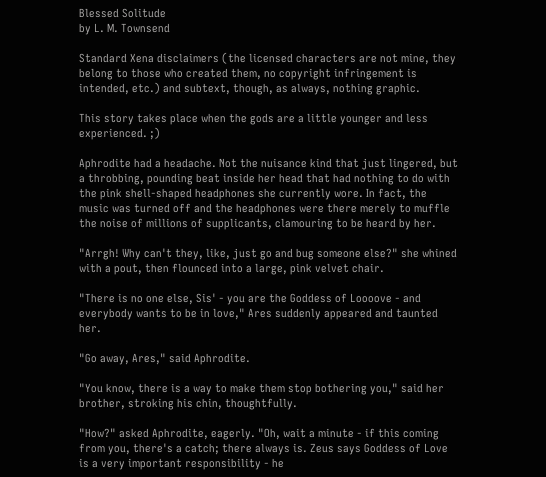Blessed Solitude
by L. M. Townsend

Standard Xena disclaimers (the licensed characters are not mine, they belong to those who created them, no copyright infringement is intended, etc.) and subtext, though, as always, nothing graphic.

This story takes place when the gods are a little younger and less experienced. ;)

Aphrodite had a headache. Not the nuisance kind that just lingered, but a throbbing, pounding beat inside her head that had nothing to do with the pink shell-shaped headphones she currently wore. In fact, the music was turned off and the headphones were there merely to muffle the noise of millions of supplicants, clamouring to be heard by her.

"Arrgh! Why can't they, like, just go and bug someone else?" she whined with a pout, then flounced into a large, pink velvet chair.

"There is no one else, Sis' - you are the Goddess of Loooove - and everybody wants to be in love," Ares suddenly appeared and taunted her.

"Go away, Ares," said Aphrodite.

"You know, there is a way to make them stop bothering you," said her brother, stroking his chin, thoughtfully.

"How?" asked Aphrodite, eagerly. "Oh, wait a minute - if this coming from you, there's a catch; there always is. Zeus says Goddess of Love is a very important responsibility - he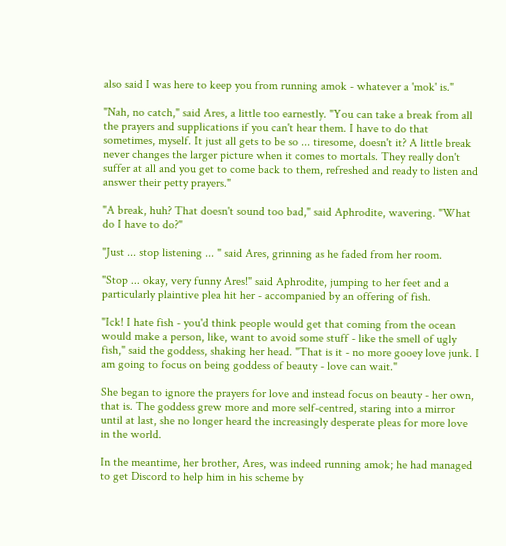also said I was here to keep you from running amok - whatever a 'mok' is."

"Nah, no catch," said Ares, a little too earnestly. "You can take a break from all the prayers and supplications if you can't hear them. I have to do that sometimes, myself. It just all gets to be so ... tiresome, doesn't it? A little break never changes the larger picture when it comes to mortals. They really don't suffer at all and you get to come back to them, refreshed and ready to listen and answer their petty prayers."

"A break, huh? That doesn't sound too bad," said Aphrodite, wavering. "What do I have to do?"

"Just ... stop listening ... " said Ares, grinning as he faded from her room.

"Stop ... okay, very funny Ares!" said Aphrodite, jumping to her feet and a particularly plaintive plea hit her - accompanied by an offering of fish.

"Ick! I hate fish - you'd think people would get that coming from the ocean would make a person, like, want to avoid some stuff - like the smell of ugly fish," said the goddess, shaking her head. "That is it - no more gooey love junk. I am going to focus on being goddess of beauty - love can wait."

She began to ignore the prayers for love and instead focus on beauty - her own, that is. The goddess grew more and more self-centred, staring into a mirror until at last, she no longer heard the increasingly desperate pleas for more love in the world.

In the meantime, her brother, Ares, was indeed running amok; he had managed to get Discord to help him in his scheme by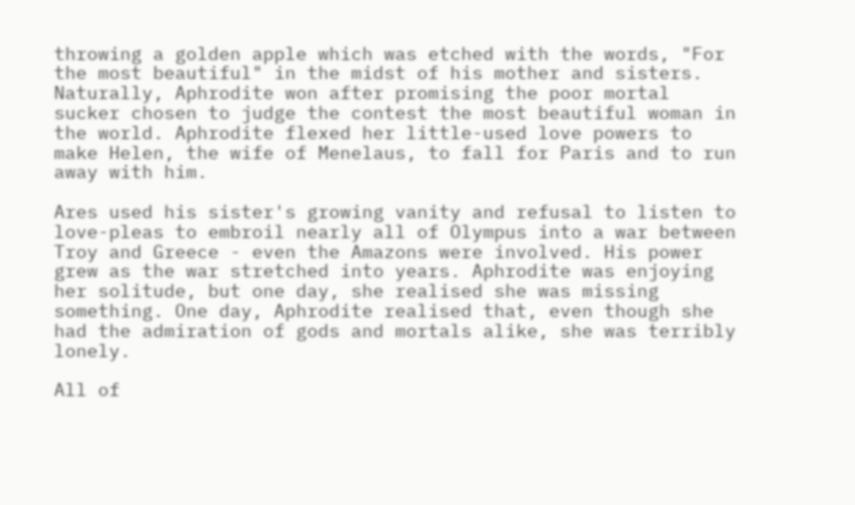throwing a golden apple which was etched with the words, "For the most beautiful" in the midst of his mother and sisters. Naturally, Aphrodite won after promising the poor mortal sucker chosen to judge the contest the most beautiful woman in the world. Aphrodite flexed her little-used love powers to make Helen, the wife of Menelaus, to fall for Paris and to run away with him.

Ares used his sister's growing vanity and refusal to listen to love-pleas to embroil nearly all of Olympus into a war between Troy and Greece - even the Amazons were involved. His power grew as the war stretched into years. Aphrodite was enjoying her solitude, but one day, she realised she was missing something. One day, Aphrodite realised that, even though she had the admiration of gods and mortals alike, she was terribly lonely.

All of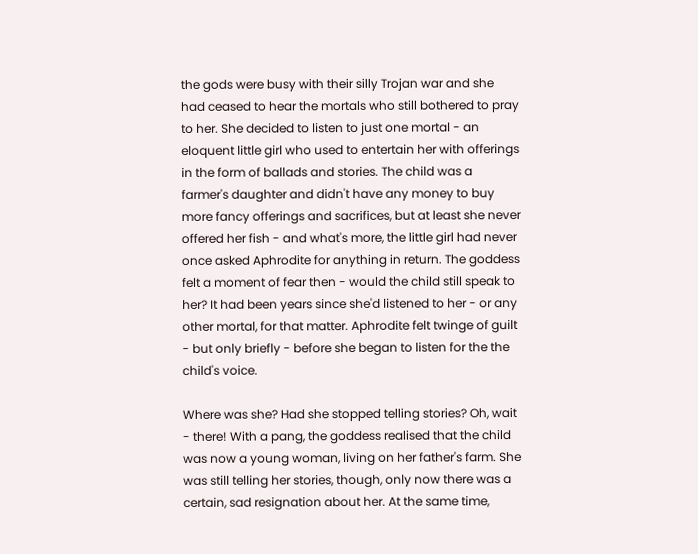the gods were busy with their silly Trojan war and she had ceased to hear the mortals who still bothered to pray to her. She decided to listen to just one mortal - an eloquent little girl who used to entertain her with offerings in the form of ballads and stories. The child was a farmer's daughter and didn't have any money to buy more fancy offerings and sacrifices, but at least she never offered her fish - and what's more, the little girl had never once asked Aphrodite for anything in return. The goddess felt a moment of fear then - would the child still speak to her? It had been years since she'd listened to her - or any other mortal, for that matter. Aphrodite felt twinge of guilt - but only briefly - before she began to listen for the the child's voice.

Where was she? Had she stopped telling stories? Oh, wait - there! With a pang, the goddess realised that the child was now a young woman, living on her father's farm. She was still telling her stories, though, only now there was a certain, sad resignation about her. At the same time,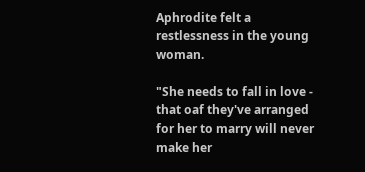Aphrodite felt a restlessness in the young woman.

"She needs to fall in love - that oaf they've arranged for her to marry will never make her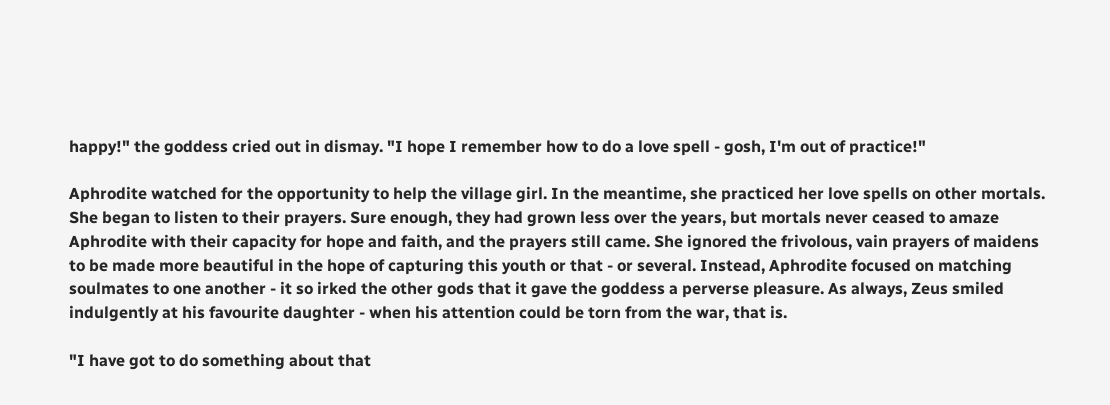happy!" the goddess cried out in dismay. "I hope I remember how to do a love spell - gosh, I'm out of practice!"

Aphrodite watched for the opportunity to help the village girl. In the meantime, she practiced her love spells on other mortals. She began to listen to their prayers. Sure enough, they had grown less over the years, but mortals never ceased to amaze Aphrodite with their capacity for hope and faith, and the prayers still came. She ignored the frivolous, vain prayers of maidens to be made more beautiful in the hope of capturing this youth or that - or several. Instead, Aphrodite focused on matching soulmates to one another - it so irked the other gods that it gave the goddess a perverse pleasure. As always, Zeus smiled indulgently at his favourite daughter - when his attention could be torn from the war, that is.

"I have got to do something about that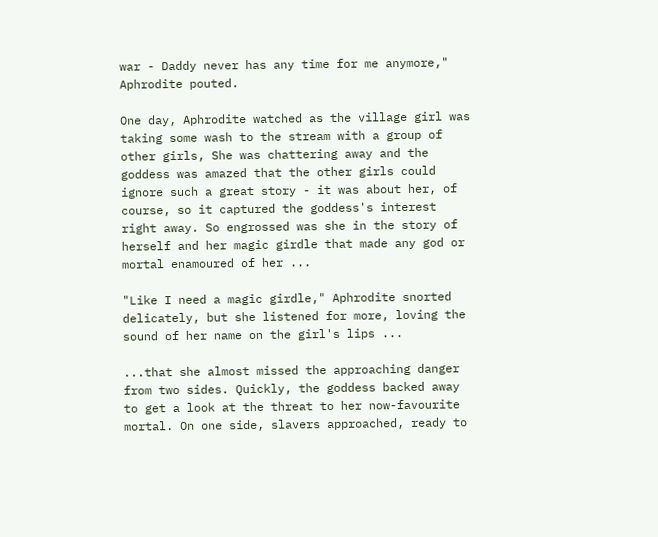war - Daddy never has any time for me anymore," Aphrodite pouted.

One day, Aphrodite watched as the village girl was taking some wash to the stream with a group of other girls, She was chattering away and the goddess was amazed that the other girls could ignore such a great story - it was about her, of course, so it captured the goddess's interest right away. So engrossed was she in the story of herself and her magic girdle that made any god or mortal enamoured of her ...

"Like I need a magic girdle," Aphrodite snorted delicately, but she listened for more, loving the sound of her name on the girl's lips ...

...that she almost missed the approaching danger from two sides. Quickly, the goddess backed away to get a look at the threat to her now-favourite mortal. On one side, slavers approached, ready to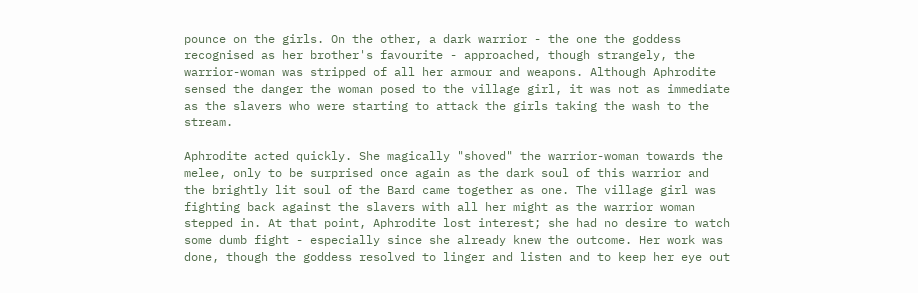pounce on the girls. On the other, a dark warrior - the one the goddess recognised as her brother's favourite - approached, though strangely, the warrior-woman was stripped of all her armour and weapons. Although Aphrodite sensed the danger the woman posed to the village girl, it was not as immediate as the slavers who were starting to attack the girls taking the wash to the stream.

Aphrodite acted quickly. She magically "shoved" the warrior-woman towards the melee, only to be surprised once again as the dark soul of this warrior and the brightly lit soul of the Bard came together as one. The village girl was fighting back against the slavers with all her might as the warrior woman stepped in. At that point, Aphrodite lost interest; she had no desire to watch some dumb fight - especially since she already knew the outcome. Her work was done, though the goddess resolved to linger and listen and to keep her eye out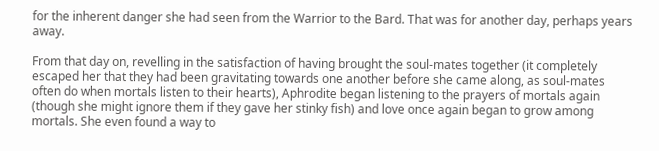for the inherent danger she had seen from the Warrior to the Bard. That was for another day, perhaps years away.

From that day on, revelling in the satisfaction of having brought the soul-mates together (it completely escaped her that they had been gravitating towards one another before she came along, as soul-mates often do when mortals listen to their hearts), Aphrodite began listening to the prayers of mortals again (though she might ignore them if they gave her stinky fish) and love once again began to grow among mortals. She even found a way to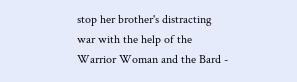stop her brother's distracting war with the help of the Warrior Woman and the Bard -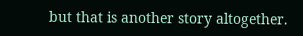but that is another story altogether.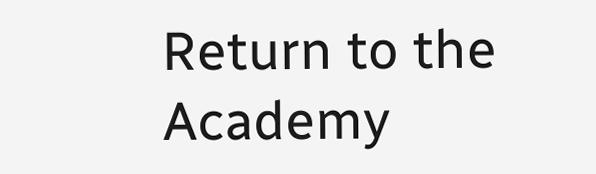Return to the Academy